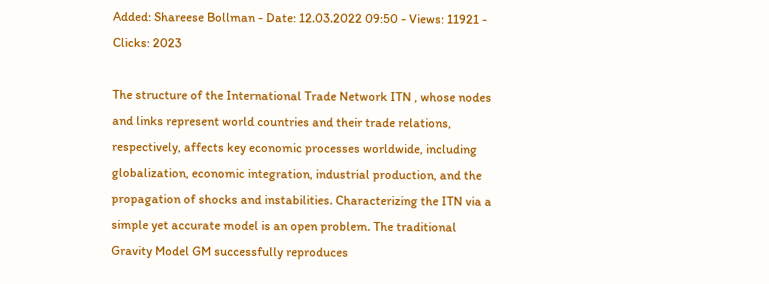Added: Shareese Bollman - Date: 12.03.2022 09:50 - Views: 11921 - Clicks: 2023

The structure of the International Trade Network ITN , whose nodes and links represent world countries and their trade relations, respectively, affects key economic processes worldwide, including globalization, economic integration, industrial production, and the propagation of shocks and instabilities. Characterizing the ITN via a simple yet accurate model is an open problem. The traditional Gravity Model GM successfully reproduces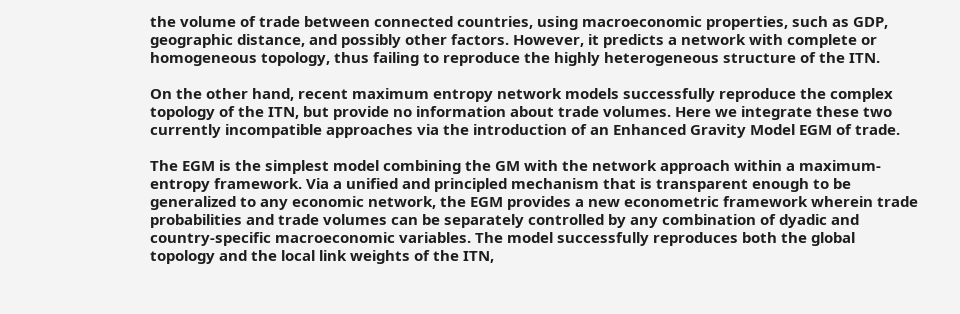the volume of trade between connected countries, using macroeconomic properties, such as GDP, geographic distance, and possibly other factors. However, it predicts a network with complete or homogeneous topology, thus failing to reproduce the highly heterogeneous structure of the ITN.

On the other hand, recent maximum entropy network models successfully reproduce the complex topology of the ITN, but provide no information about trade volumes. Here we integrate these two currently incompatible approaches via the introduction of an Enhanced Gravity Model EGM of trade.

The EGM is the simplest model combining the GM with the network approach within a maximum-entropy framework. Via a unified and principled mechanism that is transparent enough to be generalized to any economic network, the EGM provides a new econometric framework wherein trade probabilities and trade volumes can be separately controlled by any combination of dyadic and country-specific macroeconomic variables. The model successfully reproduces both the global topology and the local link weights of the ITN,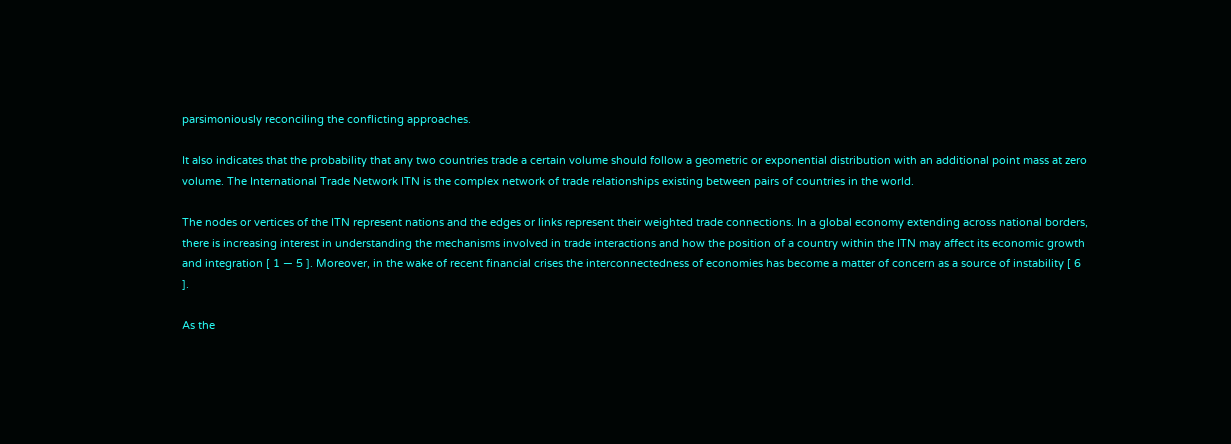parsimoniously reconciling the conflicting approaches.

It also indicates that the probability that any two countries trade a certain volume should follow a geometric or exponential distribution with an additional point mass at zero volume. The International Trade Network ITN is the complex network of trade relationships existing between pairs of countries in the world.

The nodes or vertices of the ITN represent nations and the edges or links represent their weighted trade connections. In a global economy extending across national borders, there is increasing interest in understanding the mechanisms involved in trade interactions and how the position of a country within the ITN may affect its economic growth and integration [ 1 — 5 ]. Moreover, in the wake of recent financial crises the interconnectedness of economies has become a matter of concern as a source of instability [ 6 ].

As the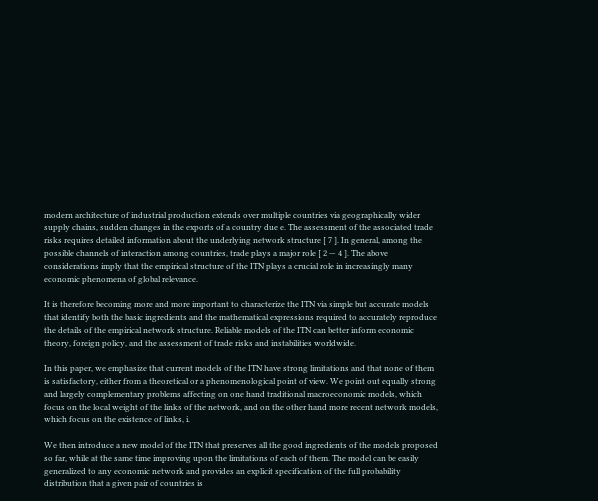modern architecture of industrial production extends over multiple countries via geographically wider supply chains, sudden changes in the exports of a country due e. The assessment of the associated trade risks requires detailed information about the underlying network structure [ 7 ]. In general, among the possible channels of interaction among countries, trade plays a major role [ 2 — 4 ]. The above considerations imply that the empirical structure of the ITN plays a crucial role in increasingly many economic phenomena of global relevance.

It is therefore becoming more and more important to characterize the ITN via simple but accurate models that identify both the basic ingredients and the mathematical expressions required to accurately reproduce the details of the empirical network structure. Reliable models of the ITN can better inform economic theory, foreign policy, and the assessment of trade risks and instabilities worldwide.

In this paper, we emphasize that current models of the ITN have strong limitations and that none of them is satisfactory, either from a theoretical or a phenomenological point of view. We point out equally strong and largely complementary problems affecting on one hand traditional macroeconomic models, which focus on the local weight of the links of the network, and on the other hand more recent network models, which focus on the existence of links, i.

We then introduce a new model of the ITN that preserves all the good ingredients of the models proposed so far, while at the same time improving upon the limitations of each of them. The model can be easily generalized to any economic network and provides an explicit specification of the full probability distribution that a given pair of countries is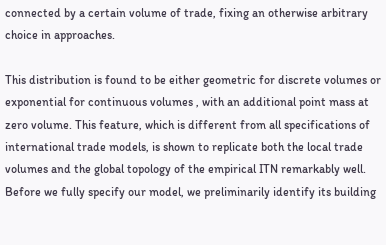connected by a certain volume of trade, fixing an otherwise arbitrary choice in approaches.

This distribution is found to be either geometric for discrete volumes or exponential for continuous volumes , with an additional point mass at zero volume. This feature, which is different from all specifications of international trade models, is shown to replicate both the local trade volumes and the global topology of the empirical ITN remarkably well. Before we fully specify our model, we preliminarily identify its building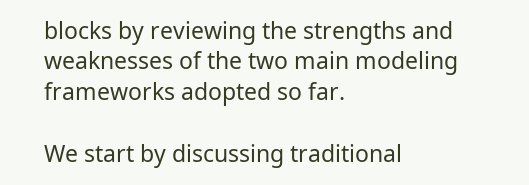blocks by reviewing the strengths and weaknesses of the two main modeling frameworks adopted so far.

We start by discussing traditional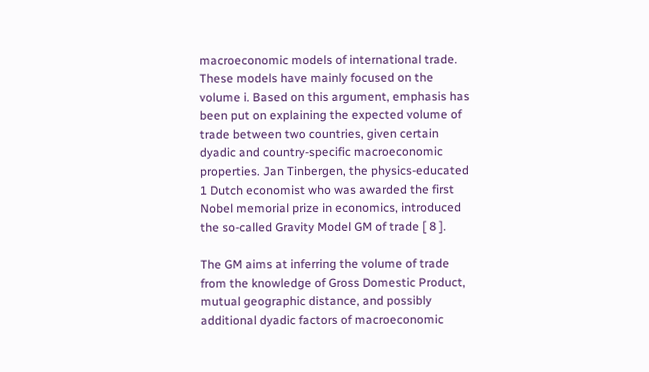macroeconomic models of international trade. These models have mainly focused on the volume i. Based on this argument, emphasis has been put on explaining the expected volume of trade between two countries, given certain dyadic and country-specific macroeconomic properties. Jan Tinbergen, the physics-educated 1 Dutch economist who was awarded the first Nobel memorial prize in economics, introduced the so-called Gravity Model GM of trade [ 8 ].

The GM aims at inferring the volume of trade from the knowledge of Gross Domestic Product, mutual geographic distance, and possibly additional dyadic factors of macroeconomic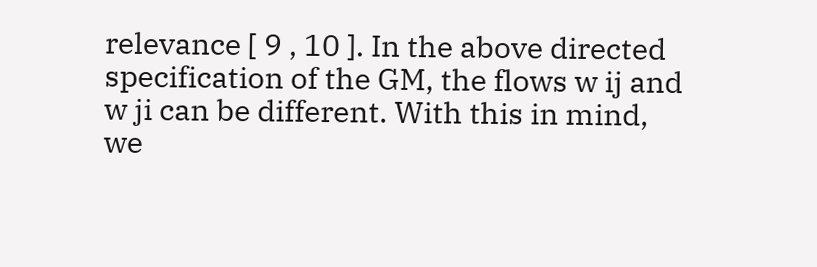relevance [ 9 , 10 ]. In the above directed specification of the GM, the flows w ij and w ji can be different. With this in mind, we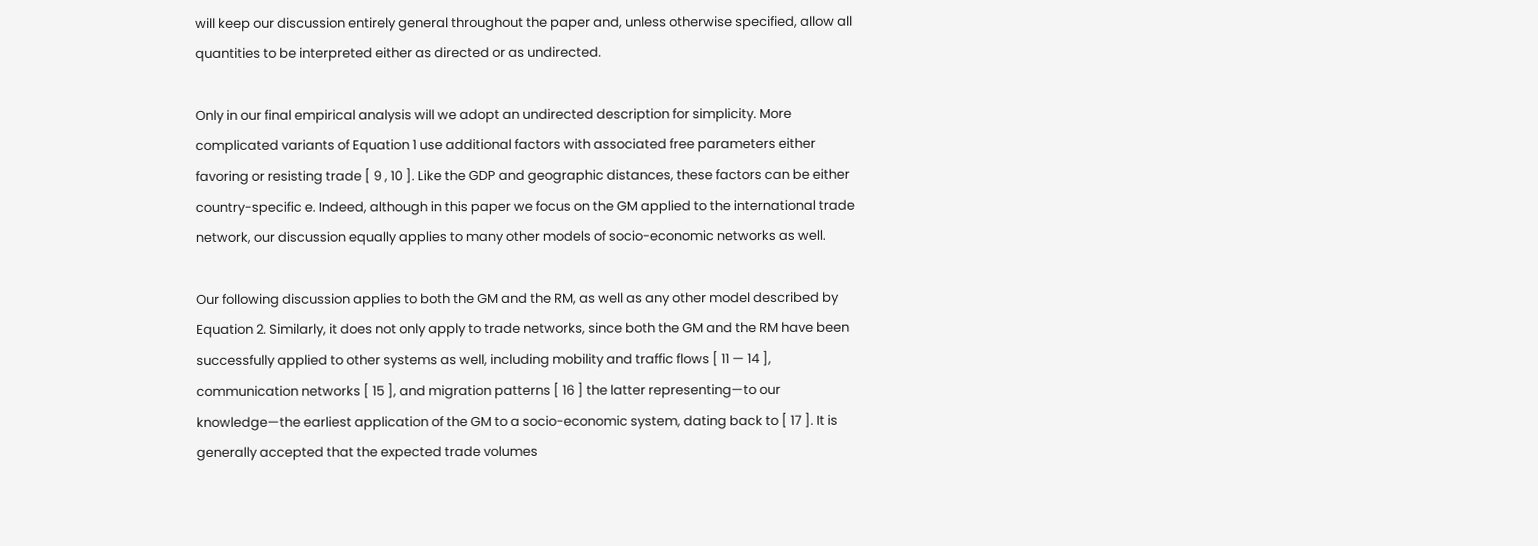will keep our discussion entirely general throughout the paper and, unless otherwise specified, allow all quantities to be interpreted either as directed or as undirected.

Only in our final empirical analysis will we adopt an undirected description for simplicity. More complicated variants of Equation 1 use additional factors with associated free parameters either favoring or resisting trade [ 9 , 10 ]. Like the GDP and geographic distances, these factors can be either country-specific e. Indeed, although in this paper we focus on the GM applied to the international trade network, our discussion equally applies to many other models of socio-economic networks as well.

Our following discussion applies to both the GM and the RM, as well as any other model described by Equation 2. Similarly, it does not only apply to trade networks, since both the GM and the RM have been successfully applied to other systems as well, including mobility and traffic flows [ 11 — 14 ], communication networks [ 15 ], and migration patterns [ 16 ] the latter representing—to our knowledge—the earliest application of the GM to a socio-economic system, dating back to [ 17 ]. It is generally accepted that the expected trade volumes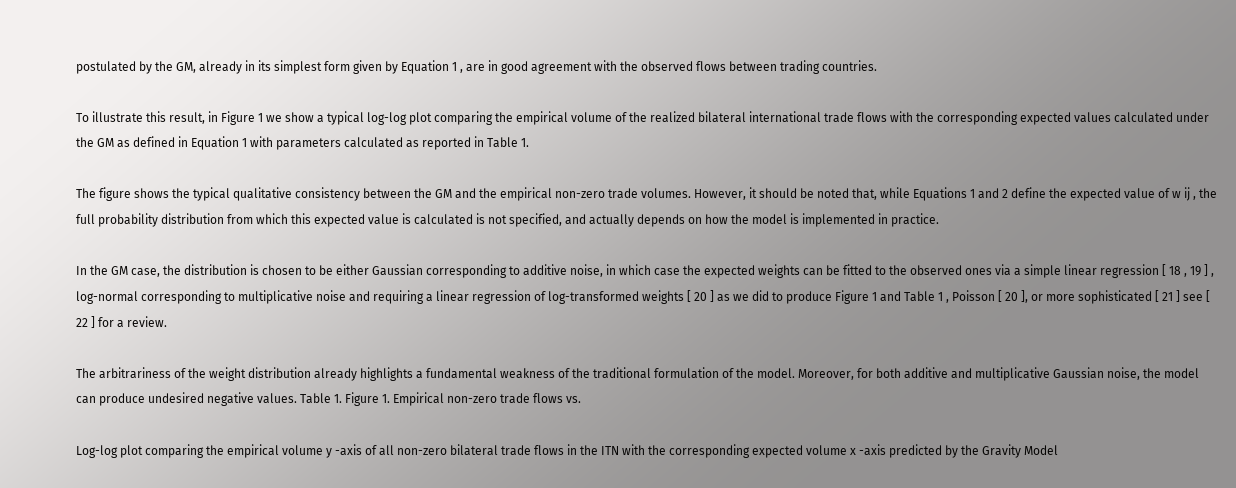postulated by the GM, already in its simplest form given by Equation 1 , are in good agreement with the observed flows between trading countries.

To illustrate this result, in Figure 1 we show a typical log-log plot comparing the empirical volume of the realized bilateral international trade flows with the corresponding expected values calculated under the GM as defined in Equation 1 with parameters calculated as reported in Table 1.

The figure shows the typical qualitative consistency between the GM and the empirical non-zero trade volumes. However, it should be noted that, while Equations 1 and 2 define the expected value of w ij , the full probability distribution from which this expected value is calculated is not specified, and actually depends on how the model is implemented in practice.

In the GM case, the distribution is chosen to be either Gaussian corresponding to additive noise, in which case the expected weights can be fitted to the observed ones via a simple linear regression [ 18 , 19 ] , log-normal corresponding to multiplicative noise and requiring a linear regression of log-transformed weights [ 20 ] as we did to produce Figure 1 and Table 1 , Poisson [ 20 ], or more sophisticated [ 21 ] see [ 22 ] for a review.

The arbitrariness of the weight distribution already highlights a fundamental weakness of the traditional formulation of the model. Moreover, for both additive and multiplicative Gaussian noise, the model can produce undesired negative values. Table 1. Figure 1. Empirical non-zero trade flows vs.

Log-log plot comparing the empirical volume y -axis of all non-zero bilateral trade flows in the ITN with the corresponding expected volume x -axis predicted by the Gravity Model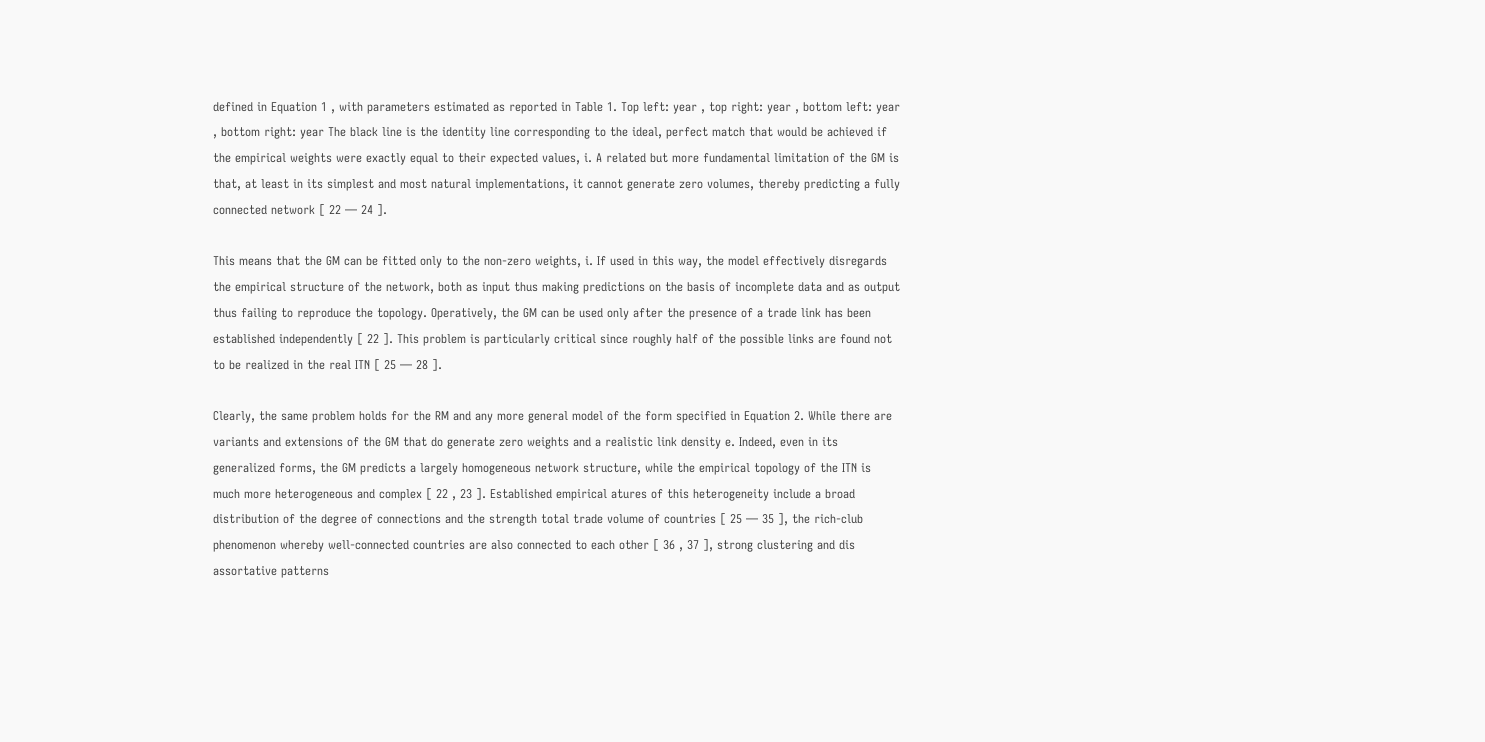defined in Equation 1 , with parameters estimated as reported in Table 1. Top left: year , top right: year , bottom left: year , bottom right: year The black line is the identity line corresponding to the ideal, perfect match that would be achieved if the empirical weights were exactly equal to their expected values, i. A related but more fundamental limitation of the GM is that, at least in its simplest and most natural implementations, it cannot generate zero volumes, thereby predicting a fully connected network [ 22 — 24 ].

This means that the GM can be fitted only to the non-zero weights, i. If used in this way, the model effectively disregards the empirical structure of the network, both as input thus making predictions on the basis of incomplete data and as output thus failing to reproduce the topology. Operatively, the GM can be used only after the presence of a trade link has been established independently [ 22 ]. This problem is particularly critical since roughly half of the possible links are found not to be realized in the real ITN [ 25 — 28 ].

Clearly, the same problem holds for the RM and any more general model of the form specified in Equation 2. While there are variants and extensions of the GM that do generate zero weights and a realistic link density e. Indeed, even in its generalized forms, the GM predicts a largely homogeneous network structure, while the empirical topology of the ITN is much more heterogeneous and complex [ 22 , 23 ]. Established empirical atures of this heterogeneity include a broad distribution of the degree of connections and the strength total trade volume of countries [ 25 — 35 ], the rich-club phenomenon whereby well-connected countries are also connected to each other [ 36 , 37 ], strong clustering and dis assortative patterns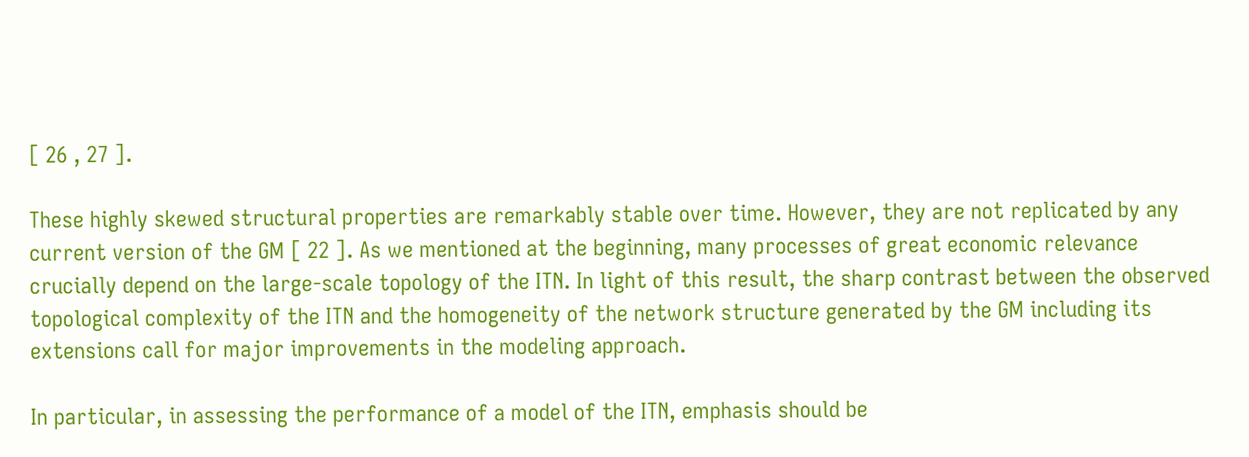[ 26 , 27 ].

These highly skewed structural properties are remarkably stable over time. However, they are not replicated by any current version of the GM [ 22 ]. As we mentioned at the beginning, many processes of great economic relevance crucially depend on the large-scale topology of the ITN. In light of this result, the sharp contrast between the observed topological complexity of the ITN and the homogeneity of the network structure generated by the GM including its extensions call for major improvements in the modeling approach.

In particular, in assessing the performance of a model of the ITN, emphasis should be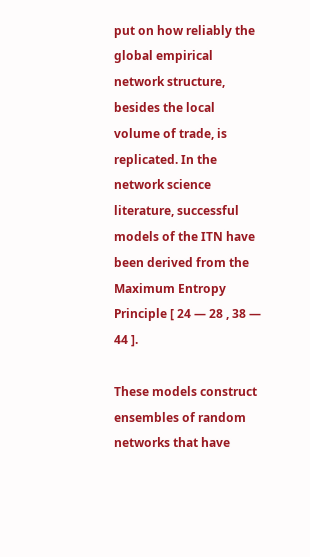put on how reliably the global empirical network structure, besides the local volume of trade, is replicated. In the network science literature, successful models of the ITN have been derived from the Maximum Entropy Principle [ 24 — 28 , 38 — 44 ].

These models construct ensembles of random networks that have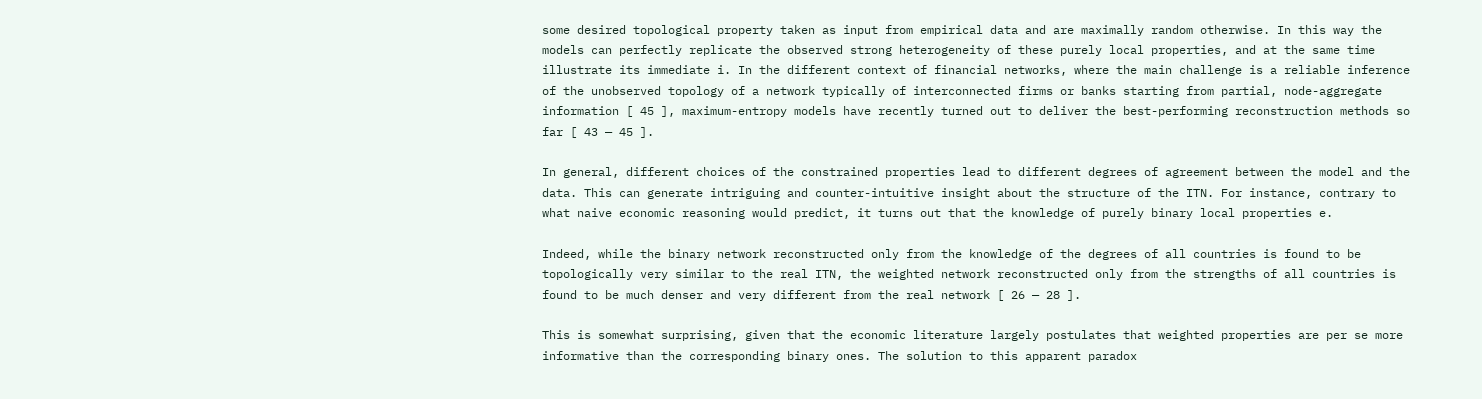some desired topological property taken as input from empirical data and are maximally random otherwise. In this way the models can perfectly replicate the observed strong heterogeneity of these purely local properties, and at the same time illustrate its immediate i. In the different context of financial networks, where the main challenge is a reliable inference of the unobserved topology of a network typically of interconnected firms or banks starting from partial, node-aggregate information [ 45 ], maximum-entropy models have recently turned out to deliver the best-performing reconstruction methods so far [ 43 — 45 ].

In general, different choices of the constrained properties lead to different degrees of agreement between the model and the data. This can generate intriguing and counter-intuitive insight about the structure of the ITN. For instance, contrary to what naive economic reasoning would predict, it turns out that the knowledge of purely binary local properties e.

Indeed, while the binary network reconstructed only from the knowledge of the degrees of all countries is found to be topologically very similar to the real ITN, the weighted network reconstructed only from the strengths of all countries is found to be much denser and very different from the real network [ 26 — 28 ].

This is somewhat surprising, given that the economic literature largely postulates that weighted properties are per se more informative than the corresponding binary ones. The solution to this apparent paradox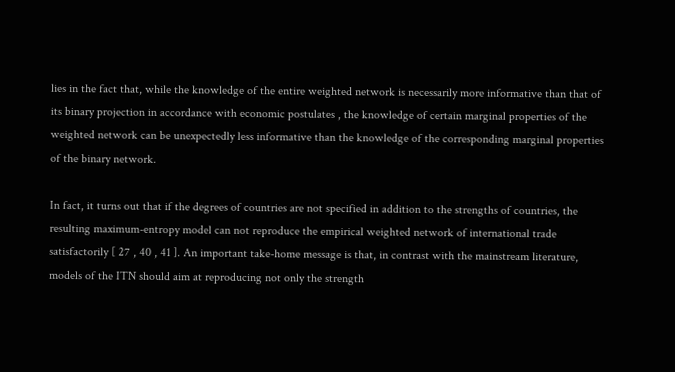lies in the fact that, while the knowledge of the entire weighted network is necessarily more informative than that of its binary projection in accordance with economic postulates , the knowledge of certain marginal properties of the weighted network can be unexpectedly less informative than the knowledge of the corresponding marginal properties of the binary network.

In fact, it turns out that if the degrees of countries are not specified in addition to the strengths of countries, the resulting maximum-entropy model can not reproduce the empirical weighted network of international trade satisfactorily [ 27 , 40 , 41 ]. An important take-home message is that, in contrast with the mainstream literature, models of the ITN should aim at reproducing not only the strength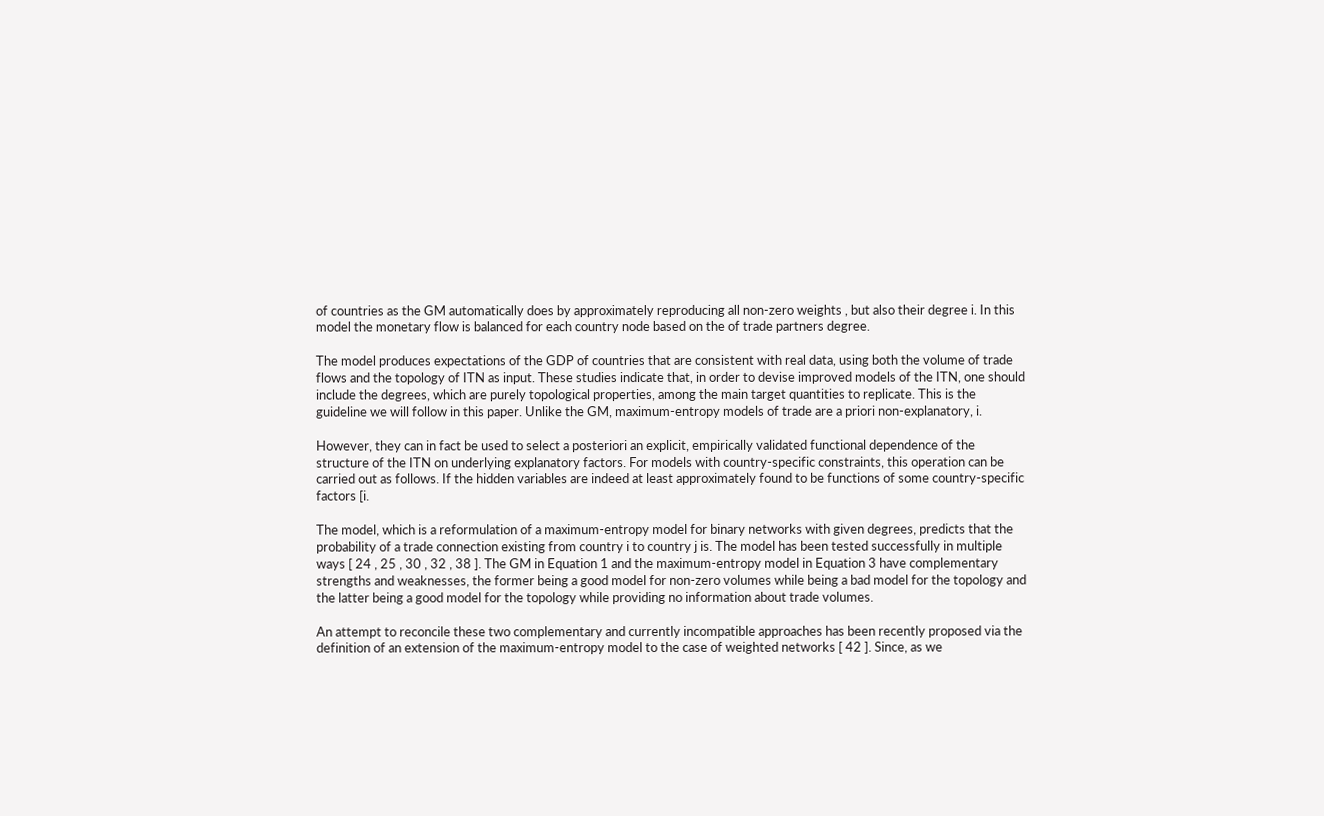of countries as the GM automatically does by approximately reproducing all non-zero weights , but also their degree i. In this model the monetary flow is balanced for each country node based on the of trade partners degree.

The model produces expectations of the GDP of countries that are consistent with real data, using both the volume of trade flows and the topology of ITN as input. These studies indicate that, in order to devise improved models of the ITN, one should include the degrees, which are purely topological properties, among the main target quantities to replicate. This is the guideline we will follow in this paper. Unlike the GM, maximum-entropy models of trade are a priori non-explanatory, i.

However, they can in fact be used to select a posteriori an explicit, empirically validated functional dependence of the structure of the ITN on underlying explanatory factors. For models with country-specific constraints, this operation can be carried out as follows. If the hidden variables are indeed at least approximately found to be functions of some country-specific factors [i.

The model, which is a reformulation of a maximum-entropy model for binary networks with given degrees, predicts that the probability of a trade connection existing from country i to country j is. The model has been tested successfully in multiple ways [ 24 , 25 , 30 , 32 , 38 ]. The GM in Equation 1 and the maximum-entropy model in Equation 3 have complementary strengths and weaknesses, the former being a good model for non-zero volumes while being a bad model for the topology and the latter being a good model for the topology while providing no information about trade volumes.

An attempt to reconcile these two complementary and currently incompatible approaches has been recently proposed via the definition of an extension of the maximum-entropy model to the case of weighted networks [ 42 ]. Since, as we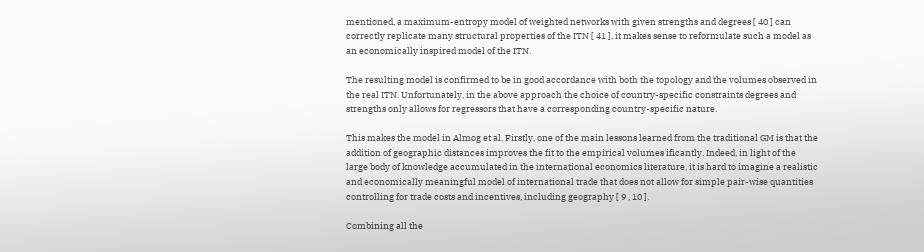mentioned, a maximum-entropy model of weighted networks with given strengths and degrees [ 40 ] can correctly replicate many structural properties of the ITN [ 41 ], it makes sense to reformulate such a model as an economically inspired model of the ITN.

The resulting model is confirmed to be in good accordance with both the topology and the volumes observed in the real ITN. Unfortunately, in the above approach the choice of country-specific constraints degrees and strengths only allows for regressors that have a corresponding country-specific nature.

This makes the model in Almog et al. Firstly, one of the main lessons learned from the traditional GM is that the addition of geographic distances improves the fit to the empirical volumes ificantly. Indeed, in light of the large body of knowledge accumulated in the international economics literature, it is hard to imagine a realistic and economically meaningful model of international trade that does not allow for simple pair-wise quantities controlling for trade costs and incentives, including geography [ 9 , 10 ].

Combining all the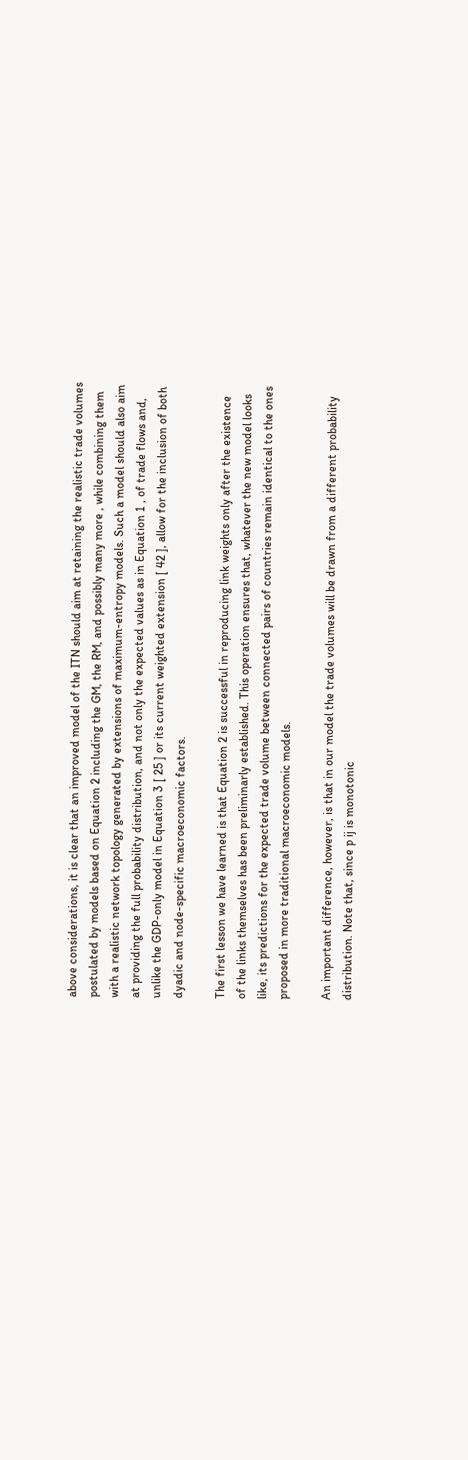above considerations, it is clear that an improved model of the ITN should aim at retaining the realistic trade volumes postulated by models based on Equation 2 including the GM, the RM, and possibly many more , while combining them with a realistic network topology generated by extensions of maximum-entropy models. Such a model should also aim at providing the full probability distribution, and not only the expected values as in Equation 1 , of trade flows and, unlike the GDP-only model in Equation 3 [ 25 ] or its current weighted extension [ 42 ], allow for the inclusion of both dyadic and node-specific macroeconomic factors.

The first lesson we have learned is that Equation 2 is successful in reproducing link weights only after the existence of the links themselves has been preliminarly established. This operation ensures that, whatever the new model looks like, its predictions for the expected trade volume between connected pairs of countries remain identical to the ones proposed in more traditional macroeconomic models.

An important difference, however, is that in our model the trade volumes will be drawn from a different probability distribution. Note that, since p ij is monotonic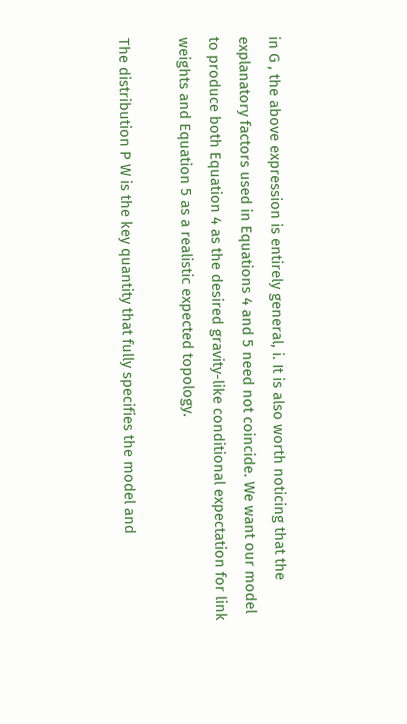in G , the above expression is entirely general, i. It is also worth noticing that the explanatory factors used in Equations 4 and 5 need not coincide. We want our model to produce both Equation 4 as the desired gravity-like conditional expectation for link weights and Equation 5 as a realistic expected topology.

The distribution P W is the key quantity that fully specifies the model and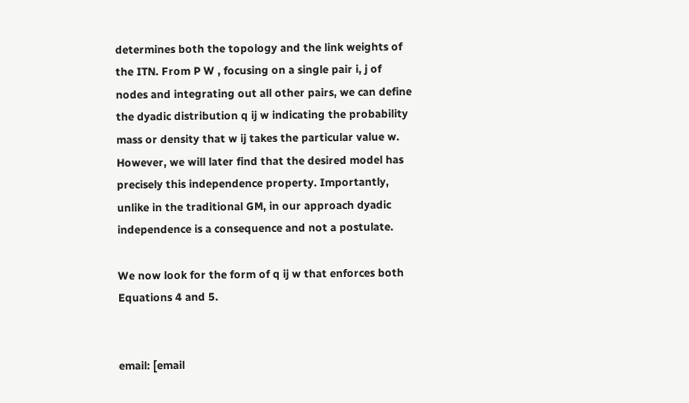determines both the topology and the link weights of the ITN. From P W , focusing on a single pair i, j of nodes and integrating out all other pairs, we can define the dyadic distribution q ij w indicating the probability mass or density that w ij takes the particular value w. However, we will later find that the desired model has precisely this independence property. Importantly, unlike in the traditional GM, in our approach dyadic independence is a consequence and not a postulate.

We now look for the form of q ij w that enforces both Equations 4 and 5.


email: [email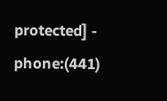protected] - phone:(441)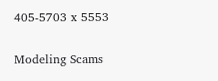405-5703 x 5553

Modeling Scams